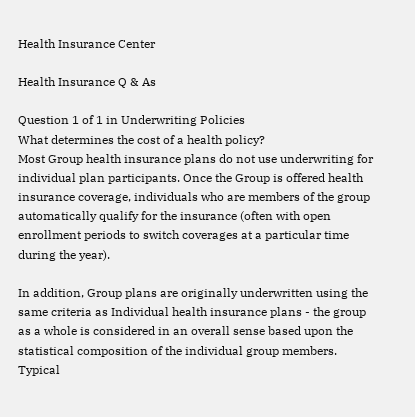Health Insurance Center

Health Insurance Q & As

Question 1 of 1 in Underwriting Policies
What determines the cost of a health policy?
Most Group health insurance plans do not use underwriting for individual plan participants. Once the Group is offered health insurance coverage, individuals who are members of the group automatically qualify for the insurance (often with open enrollment periods to switch coverages at a particular time during the year).

In addition, Group plans are originally underwritten using the same criteria as Individual health insurance plans - the group as a whole is considered in an overall sense based upon the statistical composition of the individual group members. Typical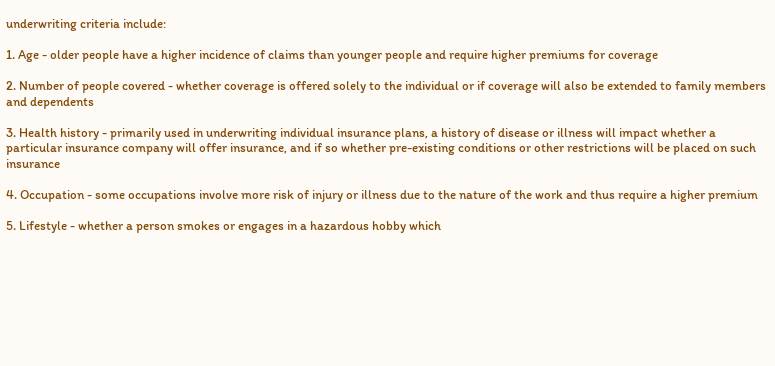underwriting criteria include:

1. Age - older people have a higher incidence of claims than younger people and require higher premiums for coverage

2. Number of people covered - whether coverage is offered solely to the individual or if coverage will also be extended to family members and dependents

3. Health history - primarily used in underwriting individual insurance plans, a history of disease or illness will impact whether a particular insurance company will offer insurance, and if so whether pre-existing conditions or other restrictions will be placed on such insurance

4. Occupation - some occupations involve more risk of injury or illness due to the nature of the work and thus require a higher premium

5. Lifestyle - whether a person smokes or engages in a hazardous hobby which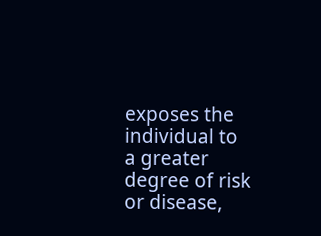exposes the individual to a greater degree of risk or disease,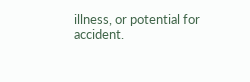illness, or potential for accident.